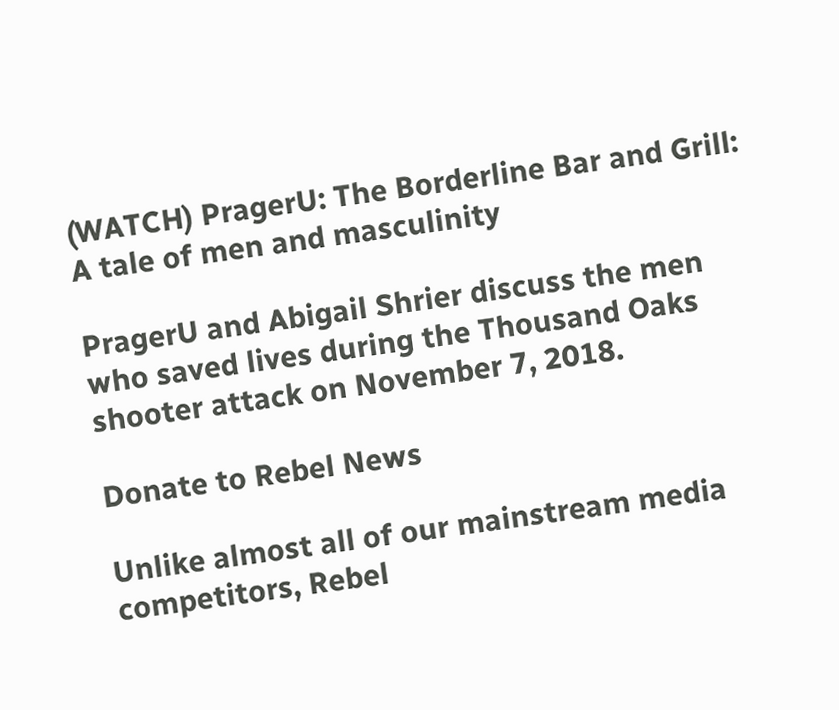(WATCH) PragerU: The Borderline Bar and Grill: A tale of men and masculinity

PragerU and Abigail Shrier discuss the men who saved lives during the Thousand Oaks shooter attack on November 7, 2018.

Donate to Rebel News

Unlike almost all of our mainstream media competitors, Rebel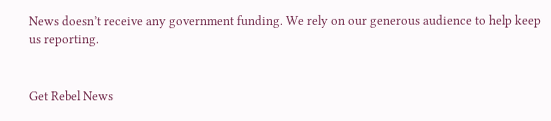News doesn’t receive any government funding. We rely on our generous audience to help keep us reporting.


Get Rebel News